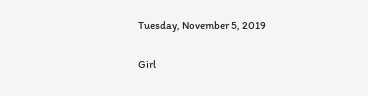Tuesday, November 5, 2019

Girl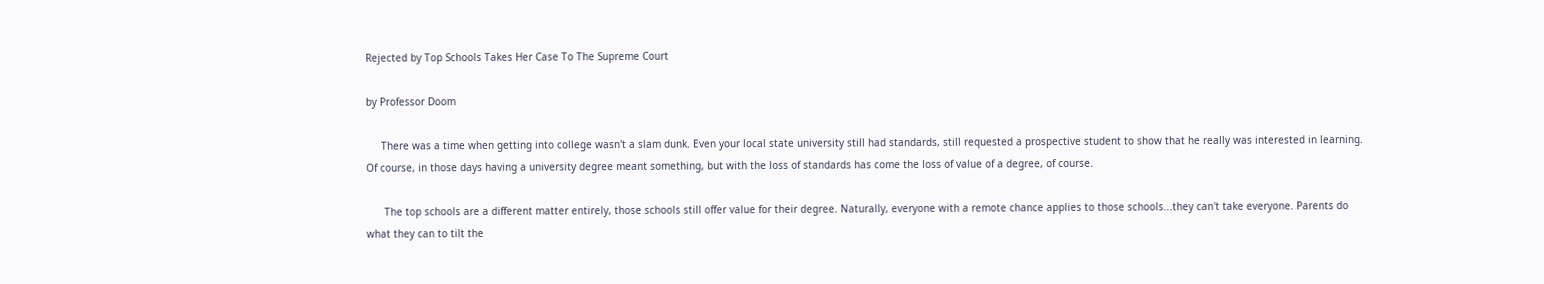Rejected by Top Schools Takes Her Case To The Supreme Court

by Professor Doom

     There was a time when getting into college wasn't a slam dunk. Even your local state university still had standards, still requested a prospective student to show that he really was interested in learning. Of course, in those days having a university degree meant something, but with the loss of standards has come the loss of value of a degree, of course.

      The top schools are a different matter entirely, those schools still offer value for their degree. Naturally, everyone with a remote chance applies to those schools...they can't take everyone. Parents do what they can to tilt the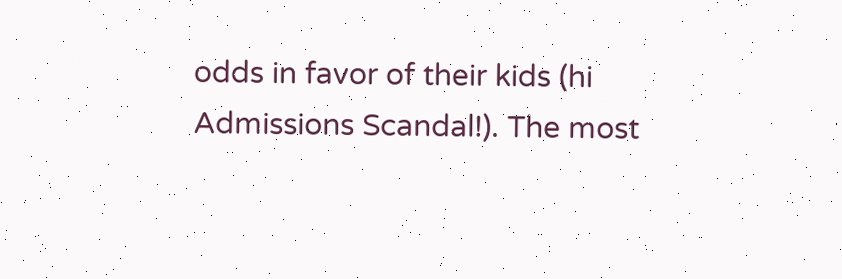odds in favor of their kids (hi Admissions Scandal!). The most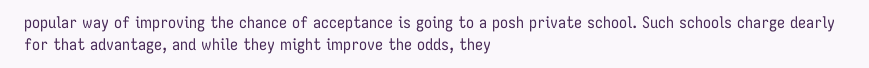popular way of improving the chance of acceptance is going to a posh private school. Such schools charge dearly for that advantage, and while they might improve the odds, they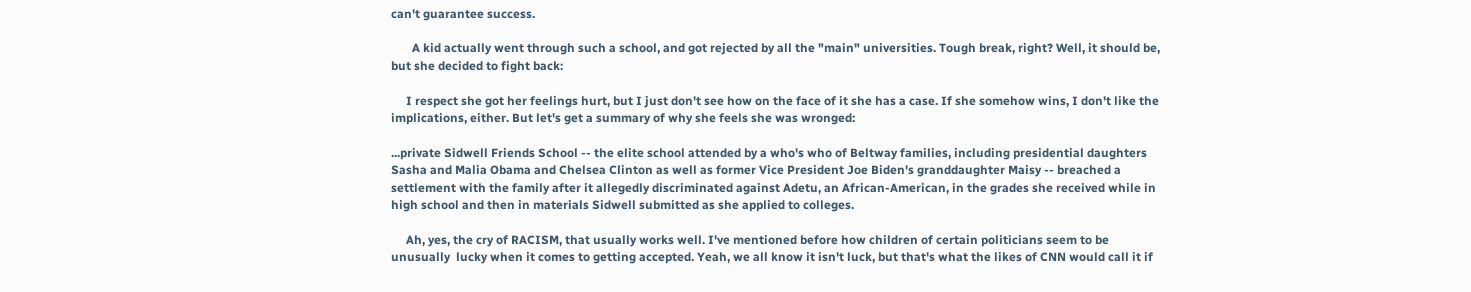can't guarantee success.

       A kid actually went through such a school, and got rejected by all the "main" universities. Tough break, right? Well, it should be, but she decided to fight back:

     I respect she got her feelings hurt, but I just don't see how on the face of it she has a case. If she somehow wins, I don't like the implications, either. But let's get a summary of why she feels she was wronged:

...private Sidwell Friends School -- the elite school attended by a who's who of Beltway families, including presidential daughters Sasha and Malia Obama and Chelsea Clinton as well as former Vice President Joe Biden's granddaughter Maisy -- breached a settlement with the family after it allegedly discriminated against Adetu, an African-American, in the grades she received while in high school and then in materials Sidwell submitted as she applied to colleges.

     Ah, yes, the cry of RACISM, that usually works well. I've mentioned before how children of certain politicians seem to be unusually  lucky when it comes to getting accepted. Yeah, we all know it isn't luck, but that's what the likes of CNN would call it if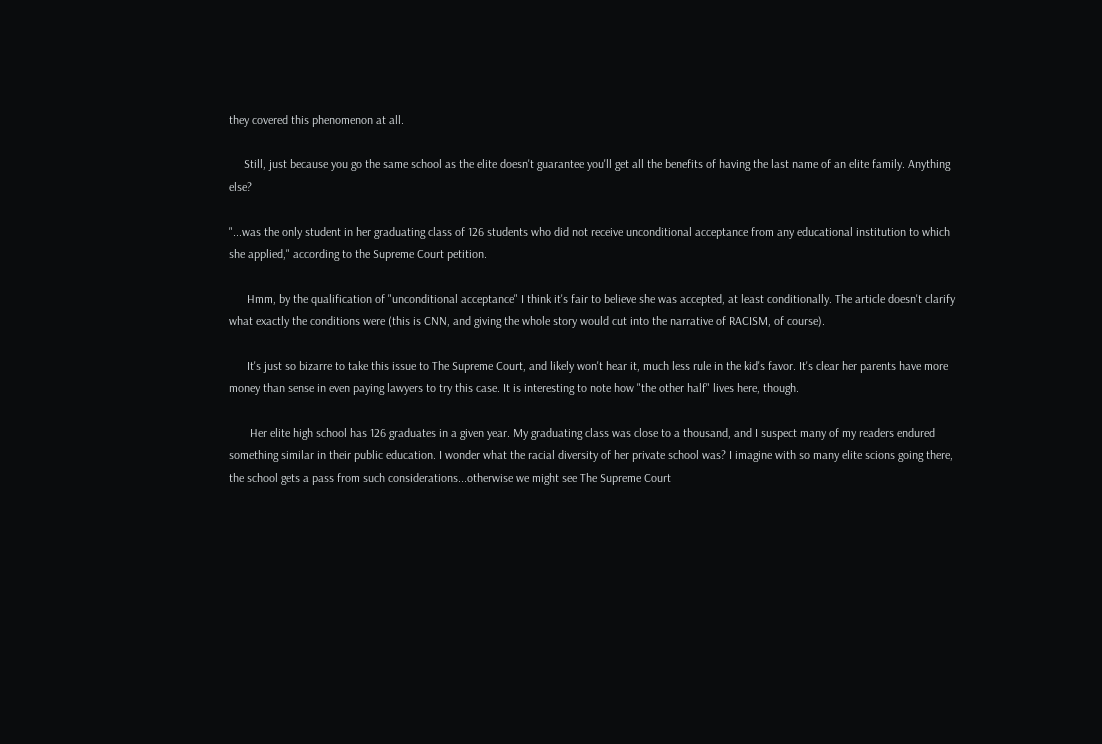they covered this phenomenon at all.

     Still, just because you go the same school as the elite doesn't guarantee you'll get all the benefits of having the last name of an elite family. Anything else?

"...was the only student in her graduating class of 126 students who did not receive unconditional acceptance from any educational institution to which she applied," according to the Supreme Court petition.

      Hmm, by the qualification of "unconditional acceptance" I think it's fair to believe she was accepted, at least conditionally. The article doesn't clarify what exactly the conditions were (this is CNN, and giving the whole story would cut into the narrative of RACISM, of course).

      It's just so bizarre to take this issue to The Supreme Court, and likely won't hear it, much less rule in the kid's favor. It's clear her parents have more money than sense in even paying lawyers to try this case. It is interesting to note how "the other half" lives here, though.

       Her elite high school has 126 graduates in a given year. My graduating class was close to a thousand, and I suspect many of my readers endured something similar in their public education. I wonder what the racial diversity of her private school was? I imagine with so many elite scions going there, the school gets a pass from such considerations...otherwise we might see The Supreme Court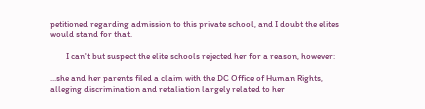petitioned regarding admission to this private school, and I doubt the elites would stand for that.

        I can't but suspect the elite schools rejected her for a reason, however:

...she and her parents filed a claim with the DC Office of Human Rights, alleging discrimination and retaliation largely related to her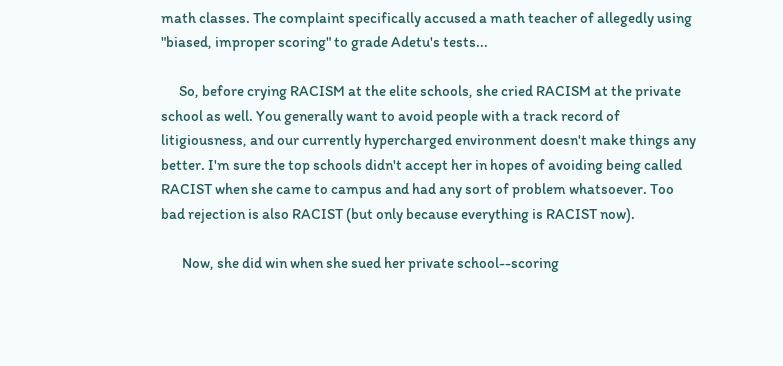math classes. The complaint specifically accused a math teacher of allegedly using "biased, improper scoring" to grade Adetu's tests...

      So, before crying RACISM at the elite schools, she cried RACISM at the private school as well. You generally want to avoid people with a track record of litigiousness, and our currently hypercharged environment doesn't make things any better. I'm sure the top schools didn't accept her in hopes of avoiding being called RACIST when she came to campus and had any sort of problem whatsoever. Too bad rejection is also RACIST (but only because everything is RACIST now).

       Now, she did win when she sued her private school--scoring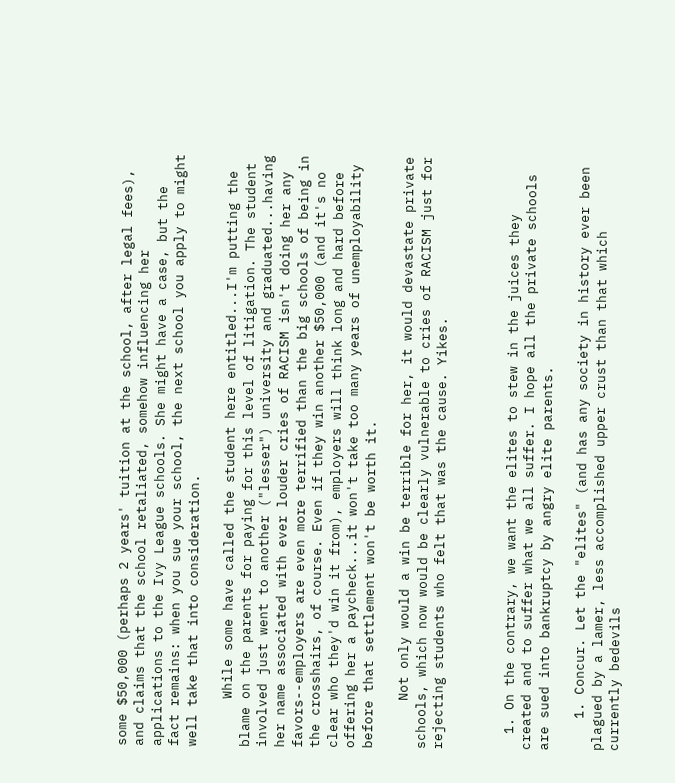some $50,000 (perhaps 2 years' tuition at the school, after legal fees), and claims that the school retaliated, somehow influencing her applications to the Ivy League schools. She might have a case, but the fact remains: when you sue your school, the next school you apply to might well take that into consideration.

      While some have called the student here entitled...I'm putting the blame on the parents for paying for this level of litigation. The student involved just went to another ("lesser") university and graduated...having her name associated with ever louder cries of RACISM isn't doing her any favors--employers are even more terrified than the big schools of being in the crosshairs, of course. Even if they win another $50,000 (and it's no clear who they'd win it from), employers will think long and hard before offering her a paycheck...it won't take too many years of unemployability before that settlement won't be worth it.

      Not only would a win be terrible for her, it would devastate private schools, which now would be clearly vulnerable to cries of RACISM just for rejecting students who felt that was the cause. Yikes.



  1. On the contrary, we want the elites to stew in the juices they created and to suffer what we all suffer. I hope all the private schools are sued into bankruptcy by angry elite parents.

    1. Concur. Let the "elites" (and has any society in history ever been plagued by a lamer, less accomplished upper crust than that which currently bedevils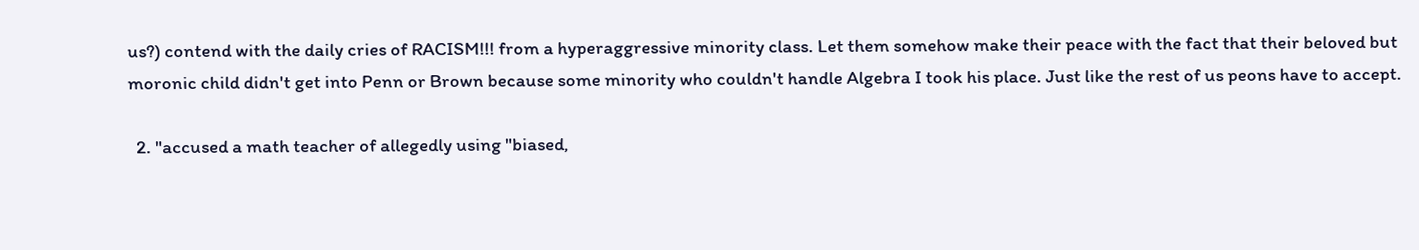us?) contend with the daily cries of RACISM!!! from a hyperaggressive minority class. Let them somehow make their peace with the fact that their beloved but moronic child didn't get into Penn or Brown because some minority who couldn't handle Algebra I took his place. Just like the rest of us peons have to accept.

  2. "accused a math teacher of allegedly using "biased,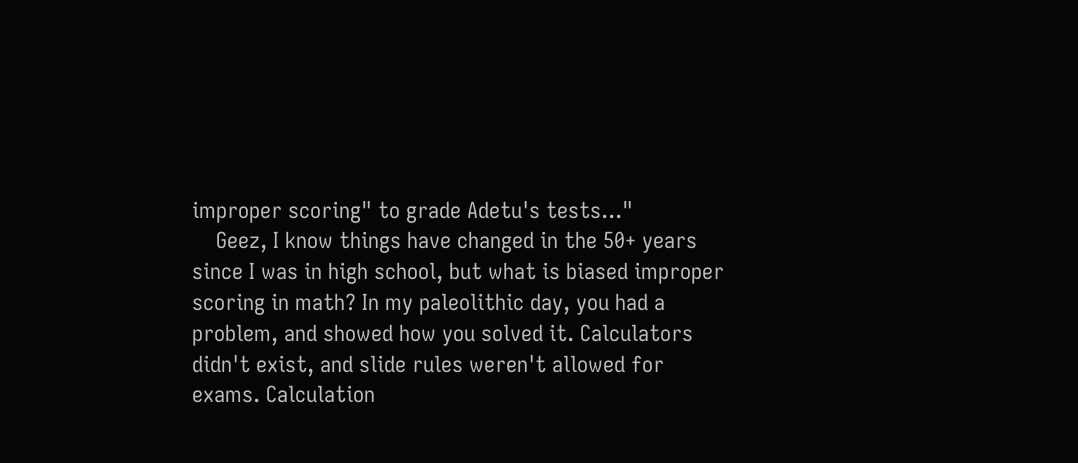improper scoring" to grade Adetu's tests..."
    Geez, I know things have changed in the 50+ years since I was in high school, but what is biased improper scoring in math? In my paleolithic day, you had a problem, and showed how you solved it. Calculators didn't exist, and slide rules weren't allowed for exams. Calculation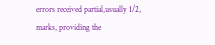errors received partial,usually 1/2, marks, providing the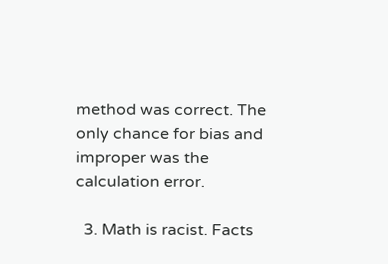method was correct. The only chance for bias and improper was the calculation error.

  3. Math is racist. Facts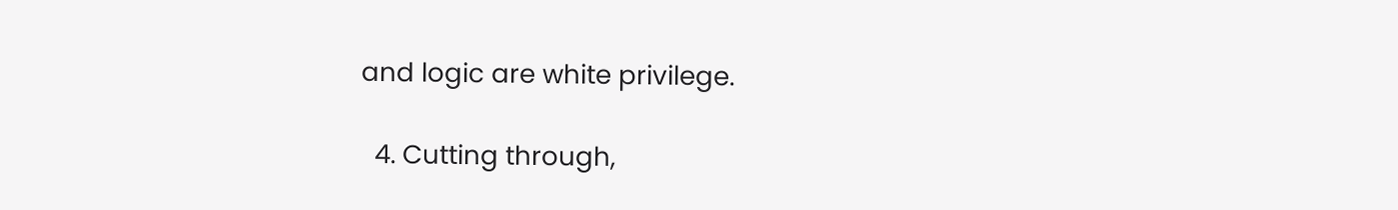and logic are white privilege.

  4. Cutting through,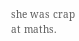she was crap at maths.